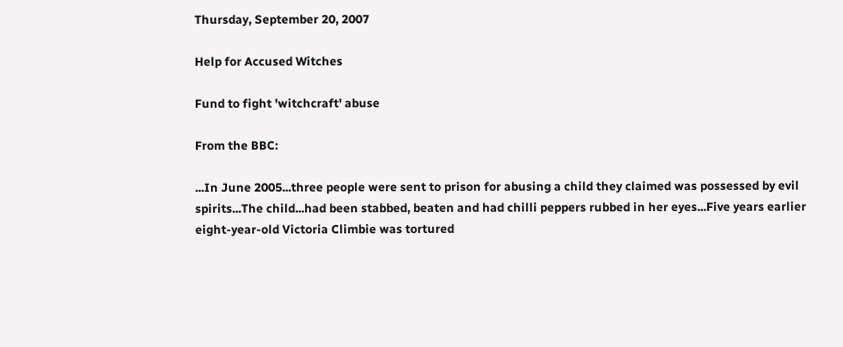Thursday, September 20, 2007

Help for Accused Witches

Fund to fight 'witchcraft' abuse

From the BBC:

...In June 2005...three people were sent to prison for abusing a child they claimed was possessed by evil spirits...The child...had been stabbed, beaten and had chilli peppers rubbed in her eyes...Five years earlier eight-year-old Victoria Climbie was tortured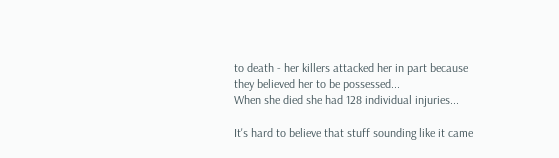to death - her killers attacked her in part because they believed her to be possessed...
When she died she had 128 individual injuries...

It's hard to believe that stuff sounding like it came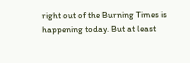right out of the Burning Times is happening today. But at least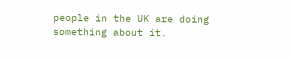people in the UK are doing something about it.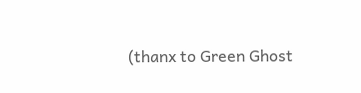(thanx to Green Ghost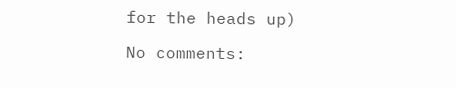for the heads up)

No comments: